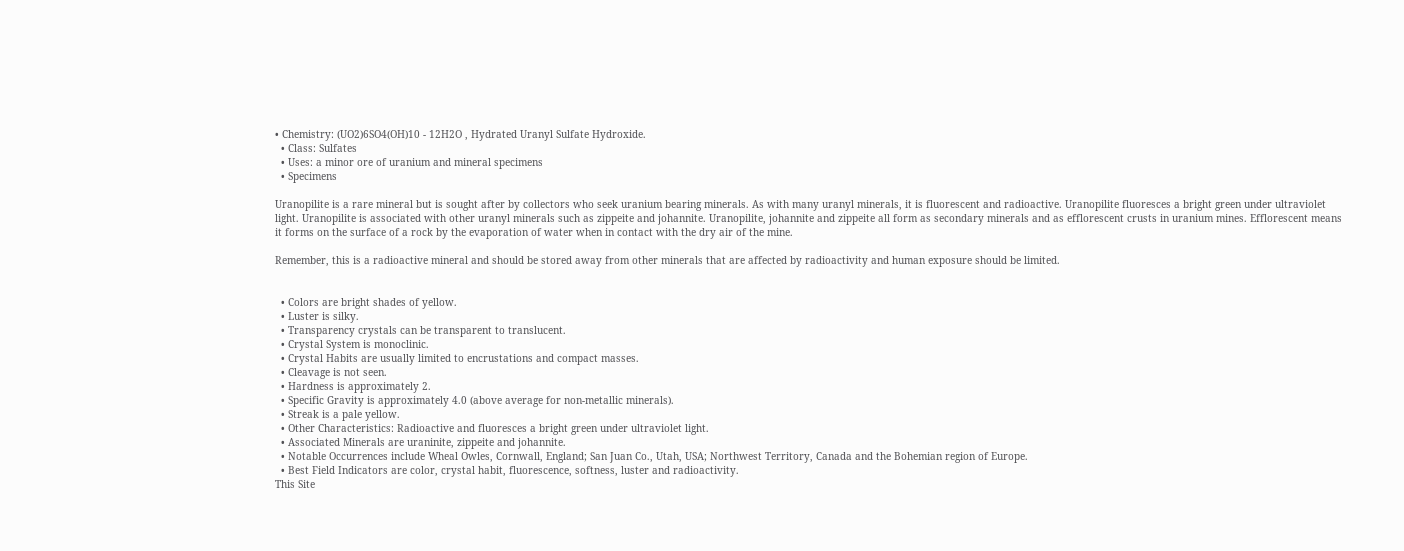• Chemistry: (UO2)6SO4(OH)10 - 12H2O , Hydrated Uranyl Sulfate Hydroxide.
  • Class: Sulfates
  • Uses: a minor ore of uranium and mineral specimens
  • Specimens

Uranopilite is a rare mineral but is sought after by collectors who seek uranium bearing minerals. As with many uranyl minerals, it is fluorescent and radioactive. Uranopilite fluoresces a bright green under ultraviolet light. Uranopilite is associated with other uranyl minerals such as zippeite and johannite. Uranopilite, johannite and zippeite all form as secondary minerals and as efflorescent crusts in uranium mines. Efflorescent means it forms on the surface of a rock by the evaporation of water when in contact with the dry air of the mine.

Remember, this is a radioactive mineral and should be stored away from other minerals that are affected by radioactivity and human exposure should be limited.


  • Colors are bright shades of yellow.
  • Luster is silky.
  • Transparency crystals can be transparent to translucent.
  • Crystal System is monoclinic.
  • Crystal Habits are usually limited to encrustations and compact masses.
  • Cleavage is not seen.
  • Hardness is approximately 2.
  • Specific Gravity is approximately 4.0 (above average for non-metallic minerals).
  • Streak is a pale yellow.
  • Other Characteristics: Radioactive and fluoresces a bright green under ultraviolet light.
  • Associated Minerals are uraninite, zippeite and johannite.
  • Notable Occurrences include Wheal Owles, Cornwall, England; San Juan Co., Utah, USA; Northwest Territory, Canada and the Bohemian region of Europe.
  • Best Field Indicators are color, crystal habit, fluorescence, softness, luster and radioactivity.
This Site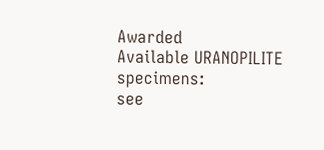Awarded
Available URANOPILITE specimens:
see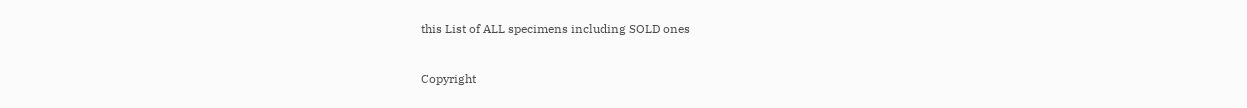this List of ALL specimens including SOLD ones


Copyright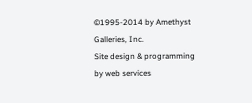©1995-2014 by Amethyst Galleries, Inc.
Site design & programming by web services